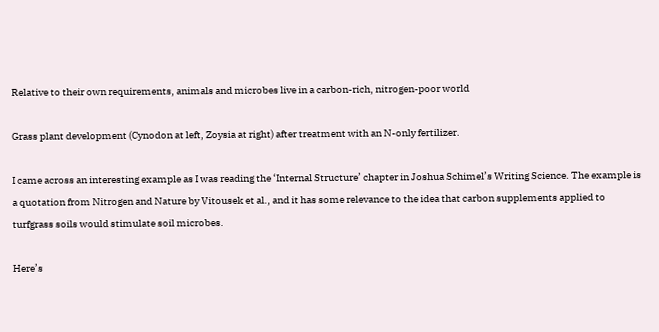Relative to their own requirements, animals and microbes live in a carbon-rich, nitrogen-poor world

Grass plant development (Cynodon at left, Zoysia at right) after treatment with an N-only fertilizer.

I came across an interesting example as I was reading the ‘Internal Structure’ chapter in Joshua Schimel’s Writing Science. The example is a quotation from Nitrogen and Nature by Vitousek et al., and it has some relevance to the idea that carbon supplements applied to turfgrass soils would stimulate soil microbes.

Here’s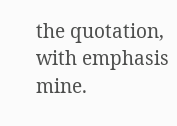the quotation, with emphasis mine.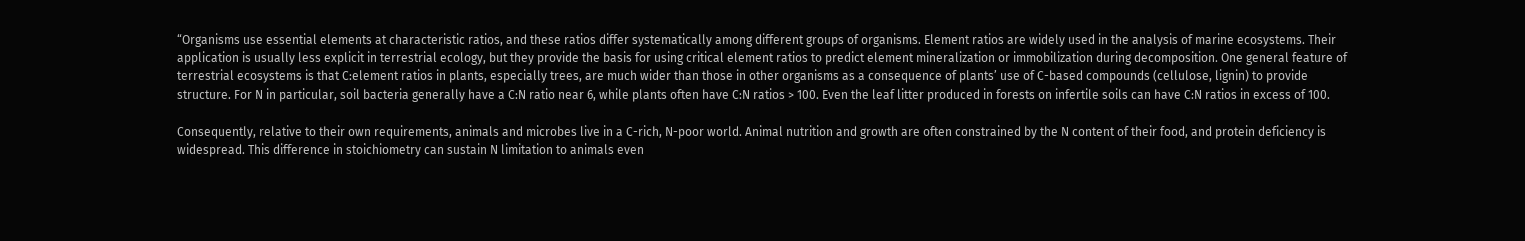“Organisms use essential elements at characteristic ratios, and these ratios differ systematically among different groups of organisms. Element ratios are widely used in the analysis of marine ecosystems. Their application is usually less explicit in terrestrial ecology, but they provide the basis for using critical element ratios to predict element mineralization or immobilization during decomposition. One general feature of terrestrial ecosystems is that C:element ratios in plants, especially trees, are much wider than those in other organisms as a consequence of plants’ use of C-based compounds (cellulose, lignin) to provide structure. For N in particular, soil bacteria generally have a C:N ratio near 6, while plants often have C:N ratios > 100. Even the leaf litter produced in forests on infertile soils can have C:N ratios in excess of 100.

Consequently, relative to their own requirements, animals and microbes live in a C-rich, N-poor world. Animal nutrition and growth are often constrained by the N content of their food, and protein deficiency is widespread. This difference in stoichiometry can sustain N limitation to animals even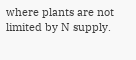where plants are not limited by N supply.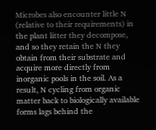Microbes also encounter little N (relative to their requirements) in the plant litter they decompose, and so they retain the N they obtain from their substrate and acquire more directly from inorganic pools in the soil. As a result, N cycling from organic matter back to biologically available forms lags behind the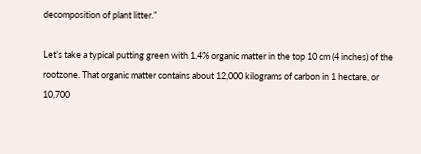decomposition of plant litter.”

Let’s take a typical putting green with 1.4% organic matter in the top 10 cm (4 inches) of the rootzone. That organic matter contains about 12,000 kilograms of carbon in 1 hectare, or 10,700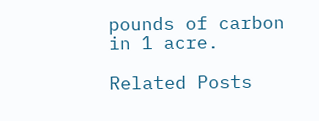pounds of carbon in 1 acre.

Related Posts